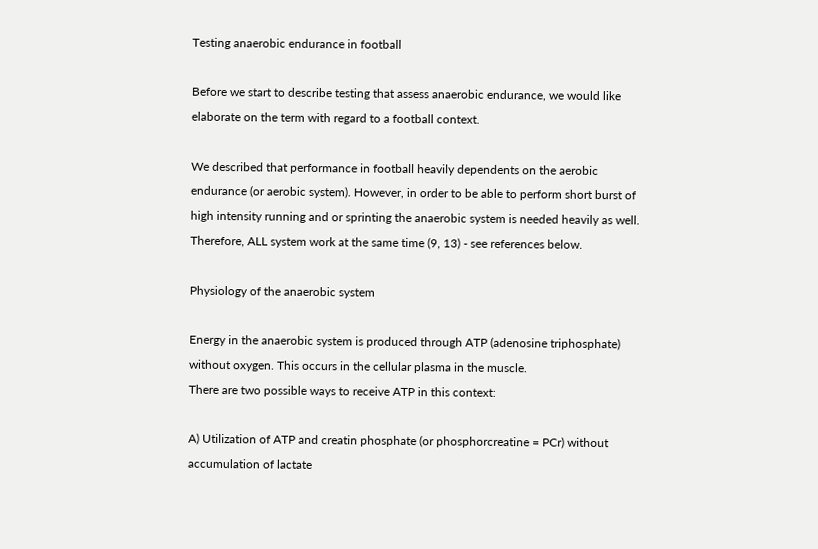Testing anaerobic endurance in football

Before we start to describe testing that assess anaerobic endurance, we would like elaborate on the term with regard to a football context.

We described that performance in football heavily dependents on the aerobic endurance (or aerobic system). However, in order to be able to perform short burst of high intensity running and or sprinting the anaerobic system is needed heavily as well. Therefore, ALL system work at the same time (9, 13) - see references below.

Physiology of the anaerobic system

Energy in the anaerobic system is produced through ATP (adenosine triphosphate) without oxygen. This occurs in the cellular plasma in the muscle.
There are two possible ways to receive ATP in this context:

A) Utilization of ATP and creatin phosphate (or phosphorcreatine = PCr) without accumulation of lactate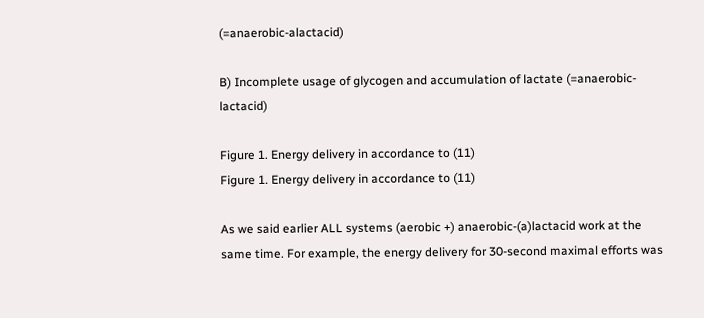(=anaerobic-alactacid)

B) Incomplete usage of glycogen and accumulation of lactate (=anaerobic-lactacid)

Figure 1. Energy delivery in accordance to (11)
Figure 1. Energy delivery in accordance to (11)

As we said earlier ALL systems (aerobic +) anaerobic-(a)lactacid work at the same time. For example, the energy delivery for 30-second maximal efforts was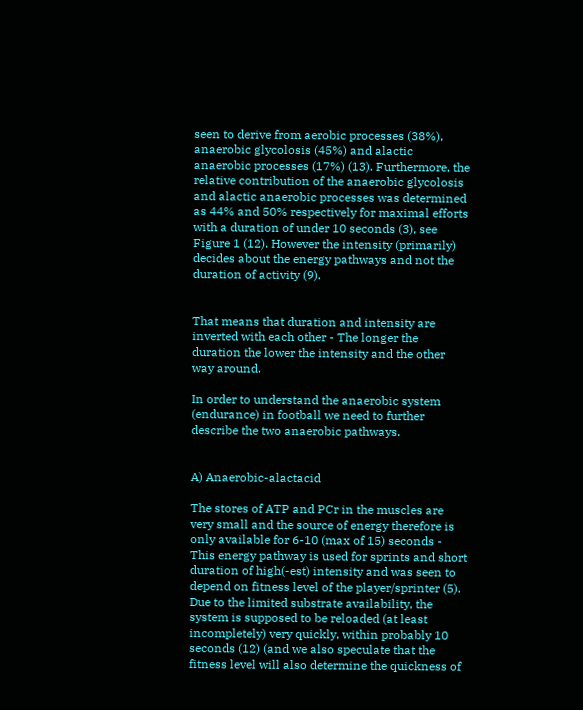seen to derive from aerobic processes (38%), anaerobic glycolosis (45%) and alactic anaerobic processes (17%) (13). Furthermore, the relative contribution of the anaerobic glycolosis and alactic anaerobic processes was determined as 44% and 50% respectively for maximal efforts with a duration of under 10 seconds (3), see Figure 1 (12). However the intensity (primarily) decides about the energy pathways and not the duration of activity (9).


That means that duration and intensity are inverted with each other - The longer the duration the lower the intensity and the other way around.

In order to understand the anaerobic system (endurance) in football we need to further describe the two anaerobic pathways.


A) Anaerobic-alactacid

The stores of ATP and PCr in the muscles are very small and the source of energy therefore is only available for 6-10 (max of 15) seconds - This energy pathway is used for sprints and short duration of high(-est) intensity and was seen to depend on fitness level of the player/sprinter (5). Due to the limited substrate availability, the system is supposed to be reloaded (at least incompletely) very quickly, within probably 10 seconds (12) (and we also speculate that the fitness level will also determine the quickness of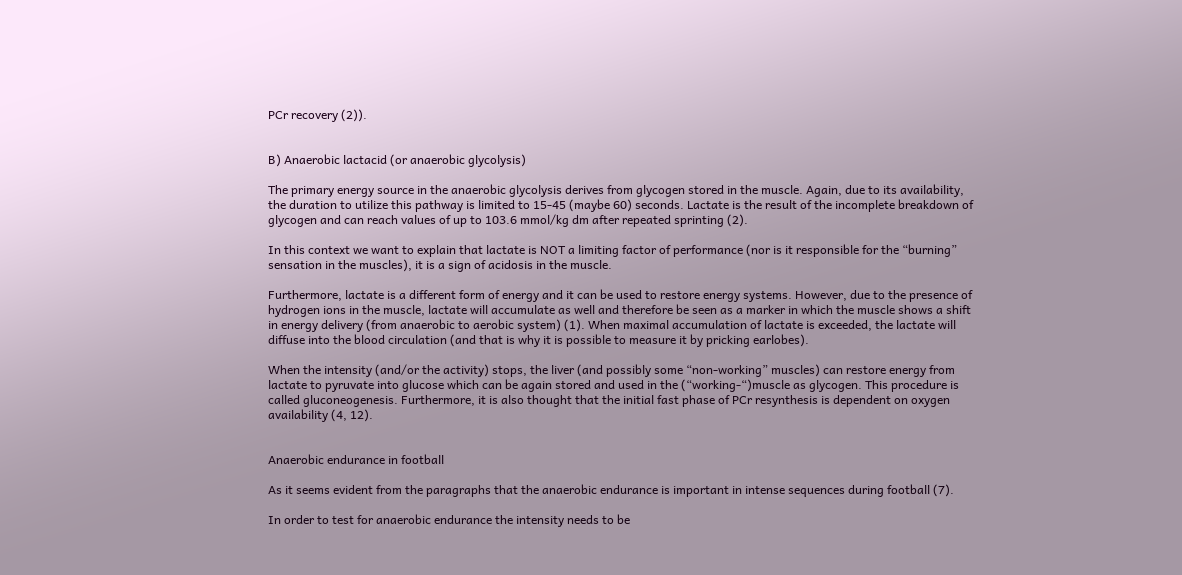PCr recovery (2)).


B) Anaerobic lactacid (or anaerobic glycolysis)

The primary energy source in the anaerobic glycolysis derives from glycogen stored in the muscle. Again, due to its availability, the duration to utilize this pathway is limited to 15-45 (maybe 60) seconds. Lactate is the result of the incomplete breakdown of glycogen and can reach values of up to 103.6 mmol/kg dm after repeated sprinting (2).

In this context we want to explain that lactate is NOT a limiting factor of performance (nor is it responsible for the “burning” sensation in the muscles), it is a sign of acidosis in the muscle.

Furthermore, lactate is a different form of energy and it can be used to restore energy systems. However, due to the presence of hydrogen ions in the muscle, lactate will accumulate as well and therefore be seen as a marker in which the muscle shows a shift in energy delivery (from anaerobic to aerobic system) (1). When maximal accumulation of lactate is exceeded, the lactate will diffuse into the blood circulation (and that is why it is possible to measure it by pricking earlobes).

When the intensity (and/or the activity) stops, the liver (and possibly some “non-working” muscles) can restore energy from lactate to pyruvate into glucose which can be again stored and used in the (“working-“)muscle as glycogen. This procedure is called gluconeogenesis. Furthermore, it is also thought that the initial fast phase of PCr resynthesis is dependent on oxygen availability (4, 12).


Anaerobic endurance in football

As it seems evident from the paragraphs that the anaerobic endurance is important in intense sequences during football (7).

In order to test for anaerobic endurance the intensity needs to be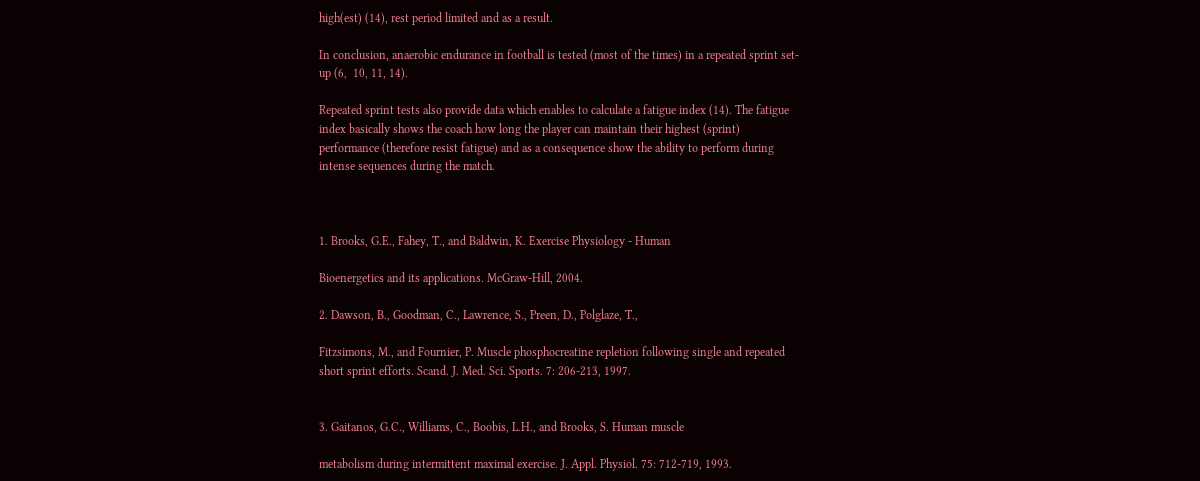high(est) (14), rest period limited and as a result.

In conclusion, anaerobic endurance in football is tested (most of the times) in a repeated sprint set-up (6,  10, 11, 14).

Repeated sprint tests also provide data which enables to calculate a fatigue index (14). The fatigue index basically shows the coach how long the player can maintain their highest (sprint) performance (therefore resist fatigue) and as a consequence show the ability to perform during intense sequences during the match.



1. Brooks, G.E., Fahey, T., and Baldwin, K. Exercise Physiology - Human

Bioenergetics and its applications. McGraw-Hill, 2004.

2. Dawson, B., Goodman, C., Lawrence, S., Preen, D., Polglaze, T.,

Fitzsimons, M., and Fournier, P. Muscle phosphocreatine repletion following single and repeated short sprint efforts. Scand. J. Med. Sci. Sports. 7: 206-213, 1997.


3. Gaitanos, G.C., Williams, C., Boobis, L.H., and Brooks, S. Human muscle

metabolism during intermittent maximal exercise. J. Appl. Physiol. 75: 712-719, 1993.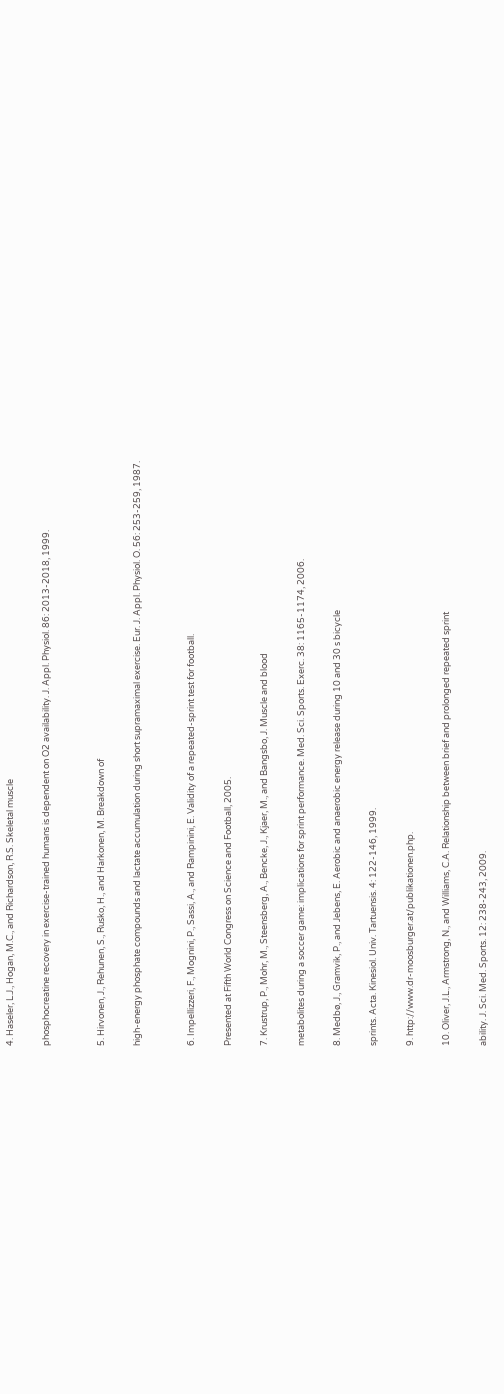4. Haseler, L.J., Hogan, M.C., and Richardson, R.S. Skeletal muscle

phosphocreatine recovery in exercise-trained humans is dependent on O2 availability. J. Appl. Physiol. 86: 2013-2018, 1999.


5. Hirvonen, J., Rehunen, S., Rusko, H., and Harkonen, M. Breakdown of

high-energy phosphate compounds and lactate accumulation during short supramaximal exercise. Eur. J. Appl. Physiol. O. 56: 253-259, 1987.


6. Impellizzeri, F., Mognini, P., Sassi, A., and Rampinini, E. Validity of a repeated-sprint test for football.

Presented at Fifth World Congress on Science and Football, 2005.

7. Krustrup, P., Mohr, M., Steensberg, A., Bencke, J., Kjaer, M., and Bangsbo, J. Muscle and blood

metabolites during a soccer game: implications for sprint performance. Med. Sci. Sports. Exerc. 38: 1165-1174, 2006.

8. Medbø, J., Gramvik, P., and Jebens, E. Aerobic and anaerobic energy release during 10 and 30 s bicycle

sprints. Acta. Kinesiol. Univ. Tartuensis. 4: 122-146, 1999.

9. http://www.dr-moosburger.at/publikationen.php.

10. Oliver, J.L., Armstrong, N., and Williams, C.A. Relationship between brief and prolonged repeated sprint

ability. J. Sci. Med. Sports. 12: 238-243, 2009.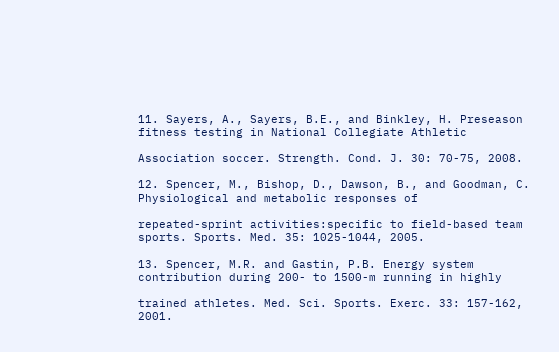11. Sayers, A., Sayers, B.E., and Binkley, H. Preseason fitness testing in National Collegiate Athletic

Association soccer. Strength. Cond. J. 30: 70-75, 2008.

12. Spencer, M., Bishop, D., Dawson, B., and Goodman, C. Physiological and metabolic responses of

repeated-sprint activities:specific to field-based team sports. Sports. Med. 35: 1025-1044, 2005.

13. Spencer, M.R. and Gastin, P.B. Energy system contribution during 200- to 1500-m running in highly

trained athletes. Med. Sci. Sports. Exerc. 33: 157-162, 2001.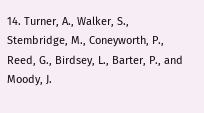14. Turner, A., Walker, S., Stembridge, M., Coneyworth, P., Reed, G., Birdsey, L., Barter, P., and Moody, J.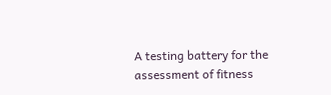A testing battery for the assessment of fitness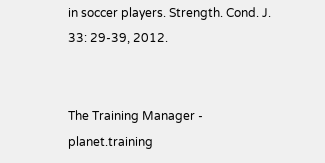in soccer players. Strength. Cond. J. 33: 29-39, 2012.


The Training Manager - planet.training